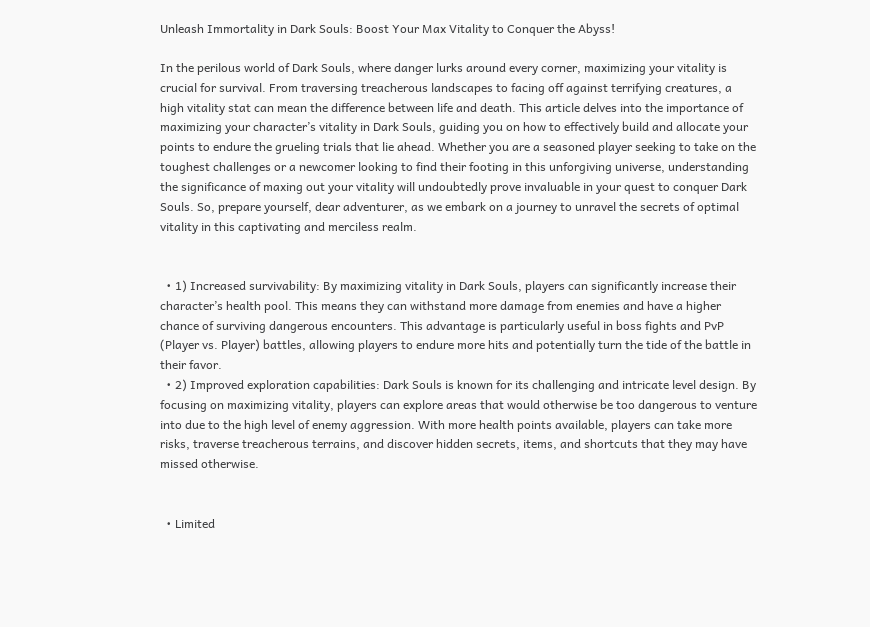Unleash Immortality in Dark Souls: Boost Your Max Vitality to Conquer the Abyss!

In the perilous world of Dark Souls, where danger lurks around every corner, maximizing your vitality is crucial for survival. From traversing treacherous landscapes to facing off against terrifying creatures, a high vitality stat can mean the difference between life and death. This article delves into the importance of maximizing your character’s vitality in Dark Souls, guiding you on how to effectively build and allocate your points to endure the grueling trials that lie ahead. Whether you are a seasoned player seeking to take on the toughest challenges or a newcomer looking to find their footing in this unforgiving universe, understanding the significance of maxing out your vitality will undoubtedly prove invaluable in your quest to conquer Dark Souls. So, prepare yourself, dear adventurer, as we embark on a journey to unravel the secrets of optimal vitality in this captivating and merciless realm.


  • 1) Increased survivability: By maximizing vitality in Dark Souls, players can significantly increase their character’s health pool. This means they can withstand more damage from enemies and have a higher chance of surviving dangerous encounters. This advantage is particularly useful in boss fights and PvP (Player vs. Player) battles, allowing players to endure more hits and potentially turn the tide of the battle in their favor.
  • 2) Improved exploration capabilities: Dark Souls is known for its challenging and intricate level design. By focusing on maximizing vitality, players can explore areas that would otherwise be too dangerous to venture into due to the high level of enemy aggression. With more health points available, players can take more risks, traverse treacherous terrains, and discover hidden secrets, items, and shortcuts that they may have missed otherwise.


  • Limited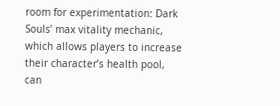room for experimentation: Dark Souls’ max vitality mechanic, which allows players to increase their character’s health pool, can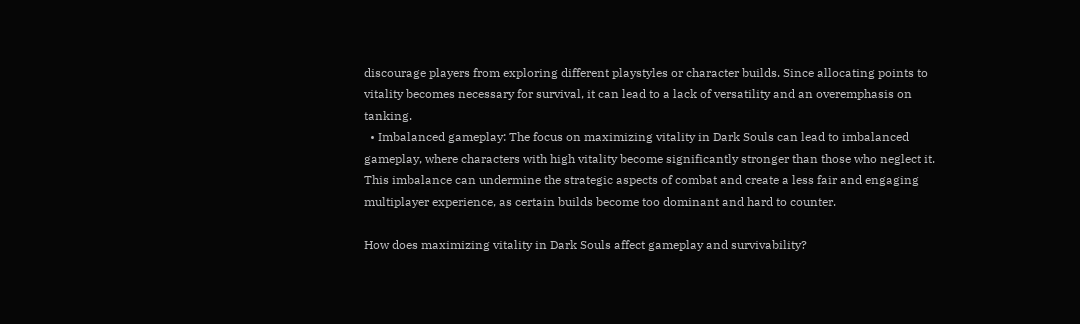discourage players from exploring different playstyles or character builds. Since allocating points to vitality becomes necessary for survival, it can lead to a lack of versatility and an overemphasis on tanking.
  • Imbalanced gameplay: The focus on maximizing vitality in Dark Souls can lead to imbalanced gameplay, where characters with high vitality become significantly stronger than those who neglect it. This imbalance can undermine the strategic aspects of combat and create a less fair and engaging multiplayer experience, as certain builds become too dominant and hard to counter.

How does maximizing vitality in Dark Souls affect gameplay and survivability?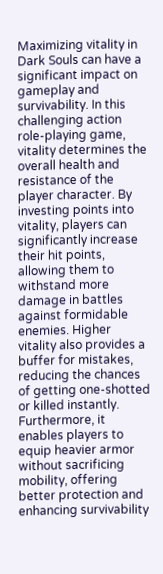Maximizing vitality in Dark Souls can have a significant impact on gameplay and survivability. In this challenging action role-playing game, vitality determines the overall health and resistance of the player character. By investing points into vitality, players can significantly increase their hit points, allowing them to withstand more damage in battles against formidable enemies. Higher vitality also provides a buffer for mistakes, reducing the chances of getting one-shotted or killed instantly. Furthermore, it enables players to equip heavier armor without sacrificing mobility, offering better protection and enhancing survivability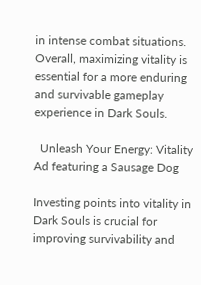in intense combat situations. Overall, maximizing vitality is essential for a more enduring and survivable gameplay experience in Dark Souls.

  Unleash Your Energy: Vitality Ad featuring a Sausage Dog

Investing points into vitality in Dark Souls is crucial for improving survivability and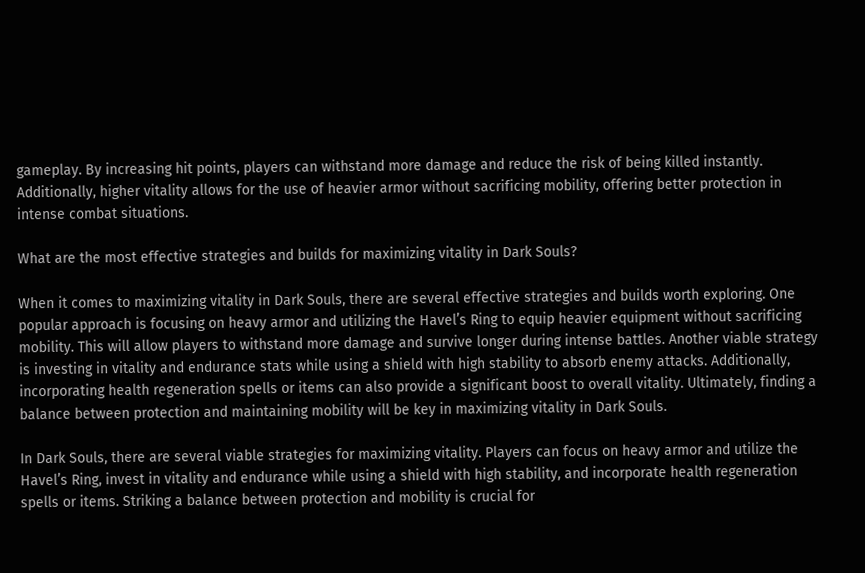gameplay. By increasing hit points, players can withstand more damage and reduce the risk of being killed instantly. Additionally, higher vitality allows for the use of heavier armor without sacrificing mobility, offering better protection in intense combat situations.

What are the most effective strategies and builds for maximizing vitality in Dark Souls?

When it comes to maximizing vitality in Dark Souls, there are several effective strategies and builds worth exploring. One popular approach is focusing on heavy armor and utilizing the Havel’s Ring to equip heavier equipment without sacrificing mobility. This will allow players to withstand more damage and survive longer during intense battles. Another viable strategy is investing in vitality and endurance stats while using a shield with high stability to absorb enemy attacks. Additionally, incorporating health regeneration spells or items can also provide a significant boost to overall vitality. Ultimately, finding a balance between protection and maintaining mobility will be key in maximizing vitality in Dark Souls.

In Dark Souls, there are several viable strategies for maximizing vitality. Players can focus on heavy armor and utilize the Havel’s Ring, invest in vitality and endurance while using a shield with high stability, and incorporate health regeneration spells or items. Striking a balance between protection and mobility is crucial for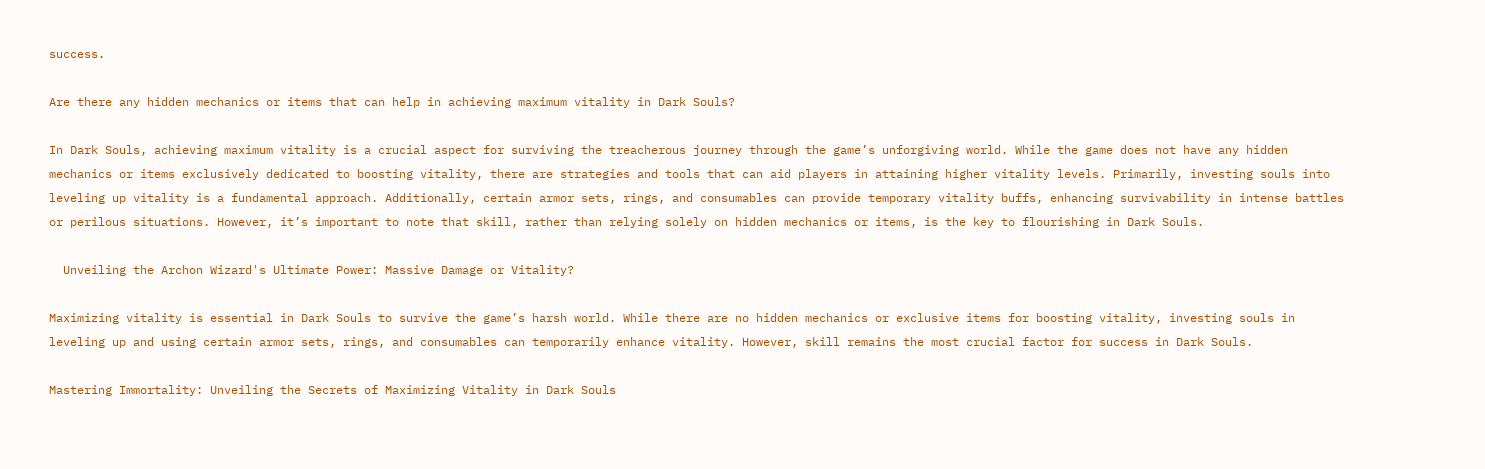success.

Are there any hidden mechanics or items that can help in achieving maximum vitality in Dark Souls?

In Dark Souls, achieving maximum vitality is a crucial aspect for surviving the treacherous journey through the game’s unforgiving world. While the game does not have any hidden mechanics or items exclusively dedicated to boosting vitality, there are strategies and tools that can aid players in attaining higher vitality levels. Primarily, investing souls into leveling up vitality is a fundamental approach. Additionally, certain armor sets, rings, and consumables can provide temporary vitality buffs, enhancing survivability in intense battles or perilous situations. However, it’s important to note that skill, rather than relying solely on hidden mechanics or items, is the key to flourishing in Dark Souls.

  Unveiling the Archon Wizard's Ultimate Power: Massive Damage or Vitality?

Maximizing vitality is essential in Dark Souls to survive the game’s harsh world. While there are no hidden mechanics or exclusive items for boosting vitality, investing souls in leveling up and using certain armor sets, rings, and consumables can temporarily enhance vitality. However, skill remains the most crucial factor for success in Dark Souls.

Mastering Immortality: Unveiling the Secrets of Maximizing Vitality in Dark Souls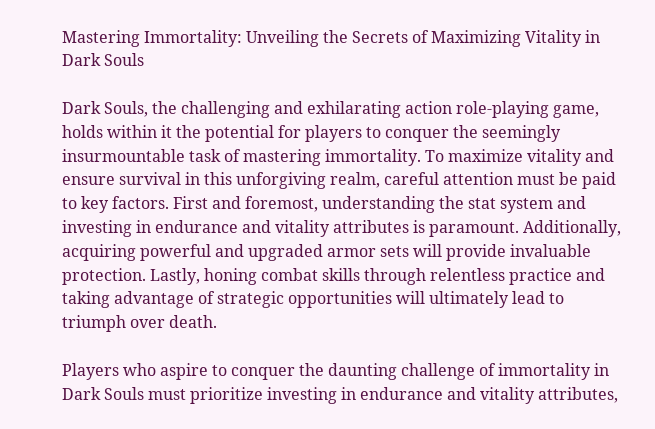Mastering Immortality: Unveiling the Secrets of Maximizing Vitality in Dark Souls

Dark Souls, the challenging and exhilarating action role-playing game, holds within it the potential for players to conquer the seemingly insurmountable task of mastering immortality. To maximize vitality and ensure survival in this unforgiving realm, careful attention must be paid to key factors. First and foremost, understanding the stat system and investing in endurance and vitality attributes is paramount. Additionally, acquiring powerful and upgraded armor sets will provide invaluable protection. Lastly, honing combat skills through relentless practice and taking advantage of strategic opportunities will ultimately lead to triumph over death.

Players who aspire to conquer the daunting challenge of immortality in Dark Souls must prioritize investing in endurance and vitality attributes,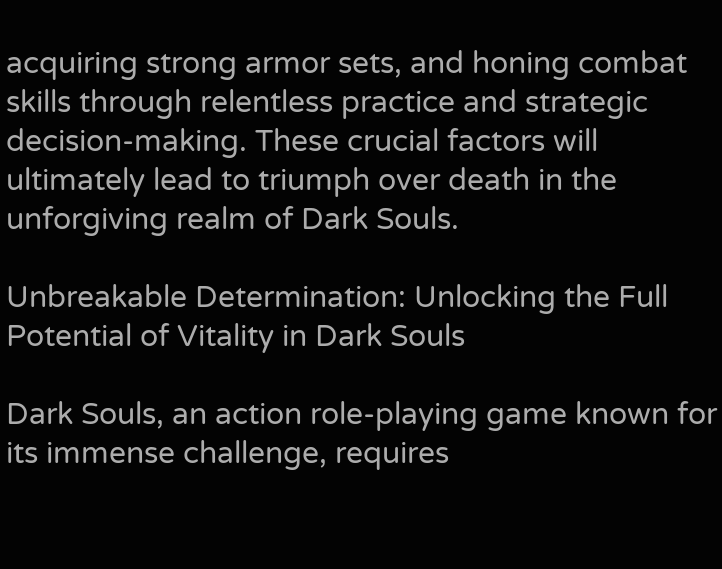acquiring strong armor sets, and honing combat skills through relentless practice and strategic decision-making. These crucial factors will ultimately lead to triumph over death in the unforgiving realm of Dark Souls.

Unbreakable Determination: Unlocking the Full Potential of Vitality in Dark Souls

Dark Souls, an action role-playing game known for its immense challenge, requires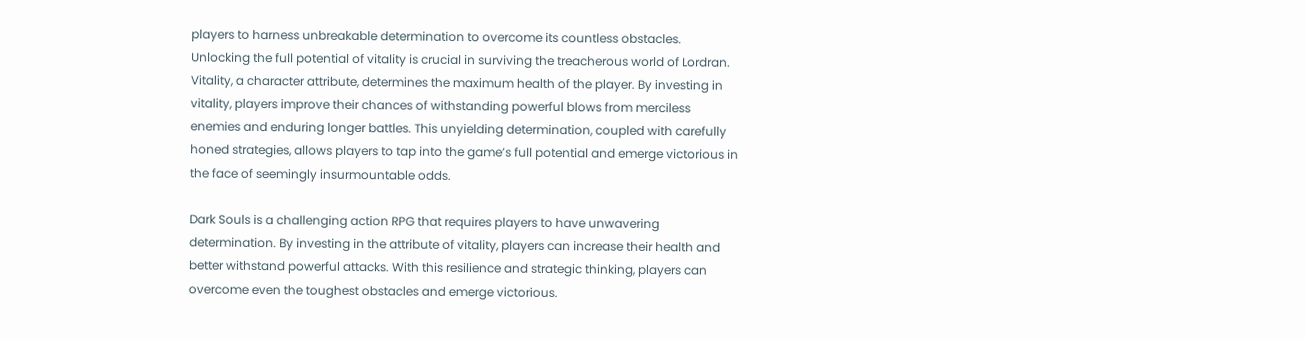players to harness unbreakable determination to overcome its countless obstacles. Unlocking the full potential of vitality is crucial in surviving the treacherous world of Lordran. Vitality, a character attribute, determines the maximum health of the player. By investing in vitality, players improve their chances of withstanding powerful blows from merciless enemies and enduring longer battles. This unyielding determination, coupled with carefully honed strategies, allows players to tap into the game’s full potential and emerge victorious in the face of seemingly insurmountable odds.

Dark Souls is a challenging action RPG that requires players to have unwavering determination. By investing in the attribute of vitality, players can increase their health and better withstand powerful attacks. With this resilience and strategic thinking, players can overcome even the toughest obstacles and emerge victorious.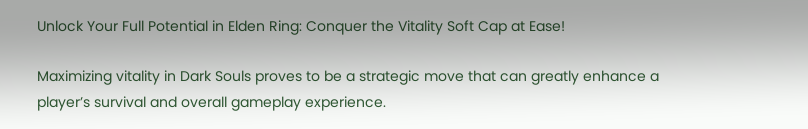Unlock Your Full Potential in Elden Ring: Conquer the Vitality Soft Cap at Ease!

Maximizing vitality in Dark Souls proves to be a strategic move that can greatly enhance a player’s survival and overall gameplay experience.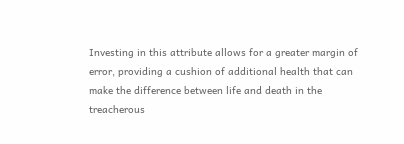Investing in this attribute allows for a greater margin of error, providing a cushion of additional health that can make the difference between life and death in the treacherous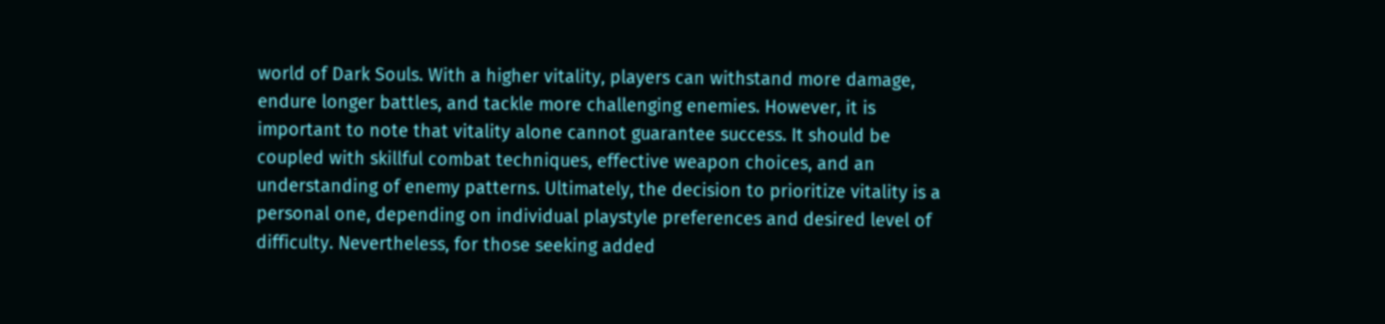world of Dark Souls. With a higher vitality, players can withstand more damage, endure longer battles, and tackle more challenging enemies. However, it is important to note that vitality alone cannot guarantee success. It should be coupled with skillful combat techniques, effective weapon choices, and an understanding of enemy patterns. Ultimately, the decision to prioritize vitality is a personal one, depending on individual playstyle preferences and desired level of difficulty. Nevertheless, for those seeking added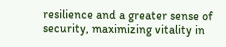resilience and a greater sense of security, maximizing vitality in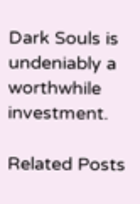Dark Souls is undeniably a worthwhile investment.

Related Posts